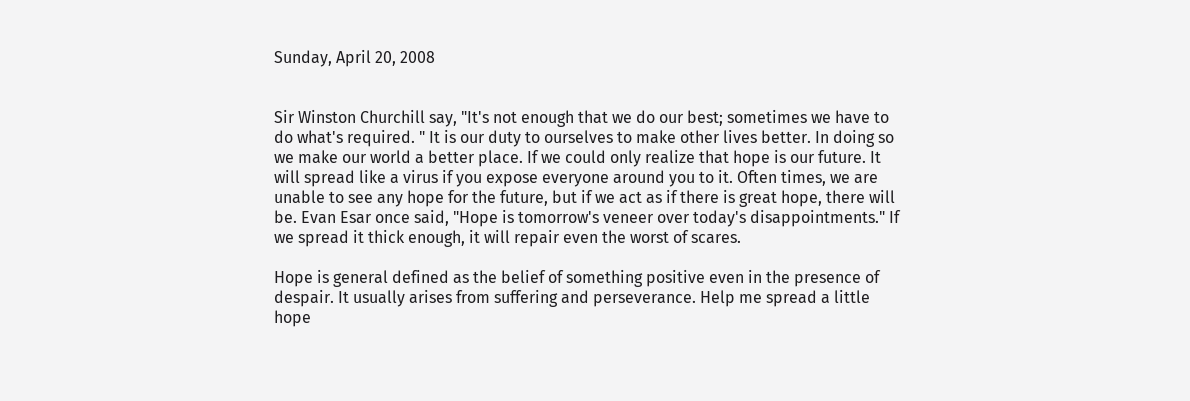Sunday, April 20, 2008


Sir Winston Churchill say, "It's not enough that we do our best; sometimes we have to do what's required. " It is our duty to ourselves to make other lives better. In doing so we make our world a better place. If we could only realize that hope is our future. It will spread like a virus if you expose everyone around you to it. Often times, we are unable to see any hope for the future, but if we act as if there is great hope, there will be. Evan Esar once said, "Hope is tomorrow's veneer over today's disappointments." If we spread it thick enough, it will repair even the worst of scares.

Hope is general defined as the belief of something positive even in the presence of despair. It usually arises from suffering and perseverance. Help me spread a little hope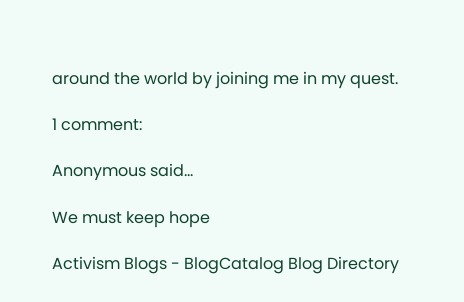around the world by joining me in my quest.

1 comment:

Anonymous said...

We must keep hope

Activism Blogs - BlogCatalog Blog Directory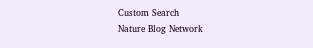Custom Search
Nature Blog Network